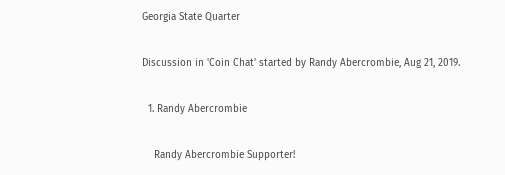Georgia State Quarter

Discussion in 'Coin Chat' started by Randy Abercrombie, Aug 21, 2019.

  1. Randy Abercrombie

    Randy Abercrombie Supporter!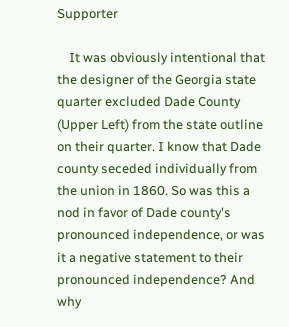Supporter

    It was obviously intentional that the designer of the Georgia state quarter excluded Dade County (Upper Left) from the state outline on their quarter. I know that Dade county seceded individually from the union in 1860. So was this a nod in favor of Dade county's pronounced independence, or was it a negative statement to their pronounced independence? And why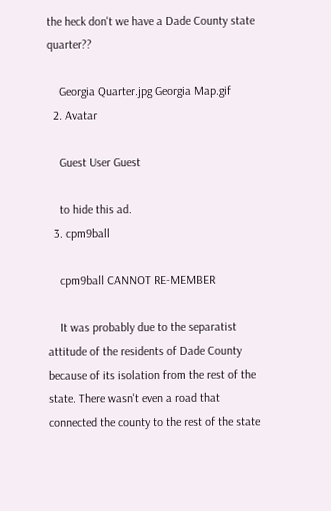the heck don't we have a Dade County state quarter??

    Georgia Quarter.jpg Georgia Map.gif
  2. Avatar

    Guest User Guest

    to hide this ad.
  3. cpm9ball

    cpm9ball CANNOT RE-MEMBER

    It was probably due to the separatist attitude of the residents of Dade County because of its isolation from the rest of the state. There wasn't even a road that connected the county to the rest of the state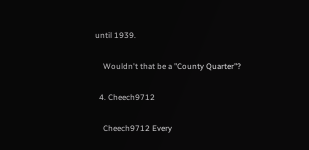until 1939.

    Wouldn't that be a "County Quarter"?

  4. Cheech9712

    Cheech9712 Every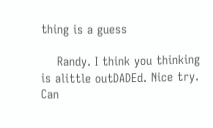thing is a guess

    Randy. I think you thinking is alittle outDADEd. Nice try. Can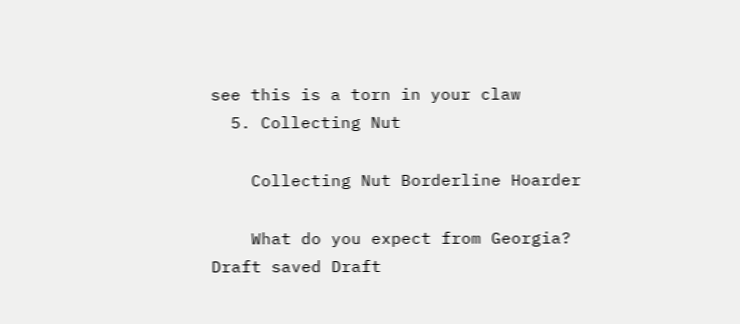see this is a torn in your claw
  5. Collecting Nut

    Collecting Nut Borderline Hoarder

    What do you expect from Georgia?
Draft saved Draft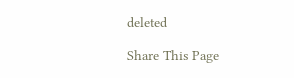deleted

Share This Page